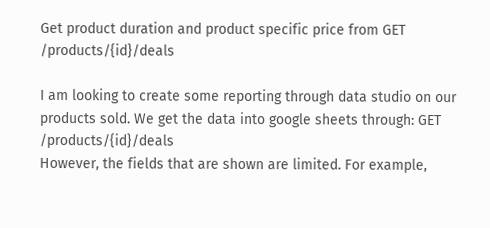Get product duration and product specific price from GET /products/{id}/deals

I am looking to create some reporting through data studio on our products sold. We get the data into google sheets through: GET /products/{id}/deals
However, the fields that are shown are limited. For example,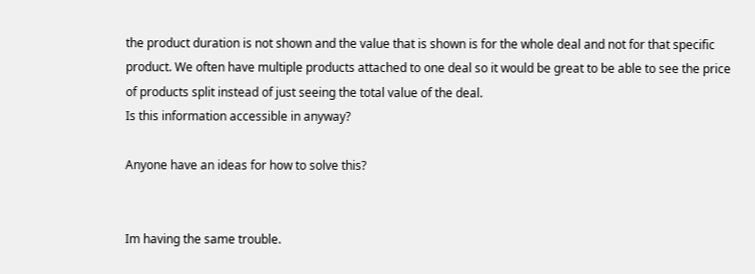the product duration is not shown and the value that is shown is for the whole deal and not for that specific product. We often have multiple products attached to one deal so it would be great to be able to see the price of products split instead of just seeing the total value of the deal.
Is this information accessible in anyway?

Anyone have an ideas for how to solve this?


Im having the same trouble.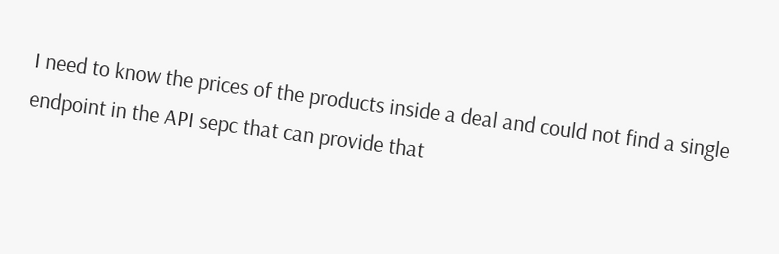I need to know the prices of the products inside a deal and could not find a single endpoint in the API sepc that can provide that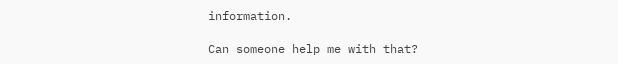information.

Can someone help me with that?